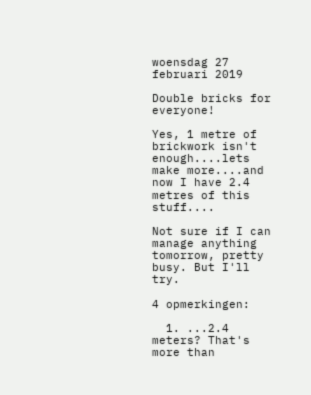woensdag 27 februari 2019

Double bricks for everyone!

Yes, 1 metre of brickwork isn't enough....lets make more....and now I have 2.4 metres of this stuff....

Not sure if I can manage anything tomorrow, pretty busy. But I'll try.

4 opmerkingen:

  1. ...2.4 meters? That's more than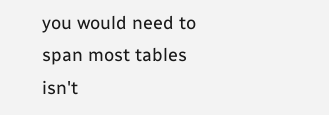you would need to span most tables isn't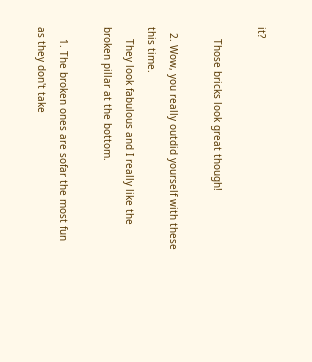it?

    Those bricks look great though!

  2. Wow, you really outdid yourself with these this time.
    They look fabulous and I really like the broken pillar at the bottom.

    1. The broken ones are sofar the most fun as they don't take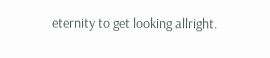eternity to get looking allright.